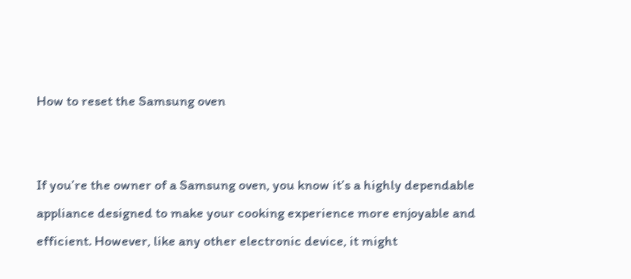How to reset the Samsung oven


If you’re the owner of a Samsung oven, you know it’s a highly dependable appliance designed to make your cooking experience more enjoyable and efficient. However, like any other electronic device, it might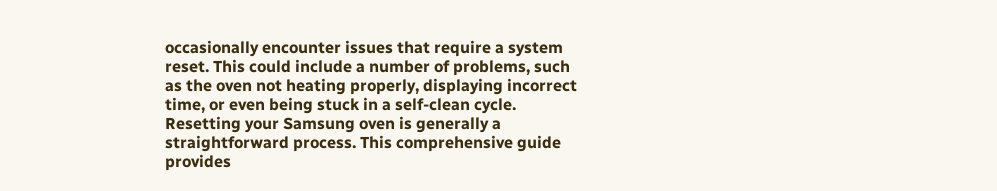occasionally encounter issues that require a system reset. This could include a number of problems, such as the oven not heating properly, displaying incorrect time, or even being stuck in a self-clean cycle. Resetting your Samsung oven is generally a straightforward process. This comprehensive guide provides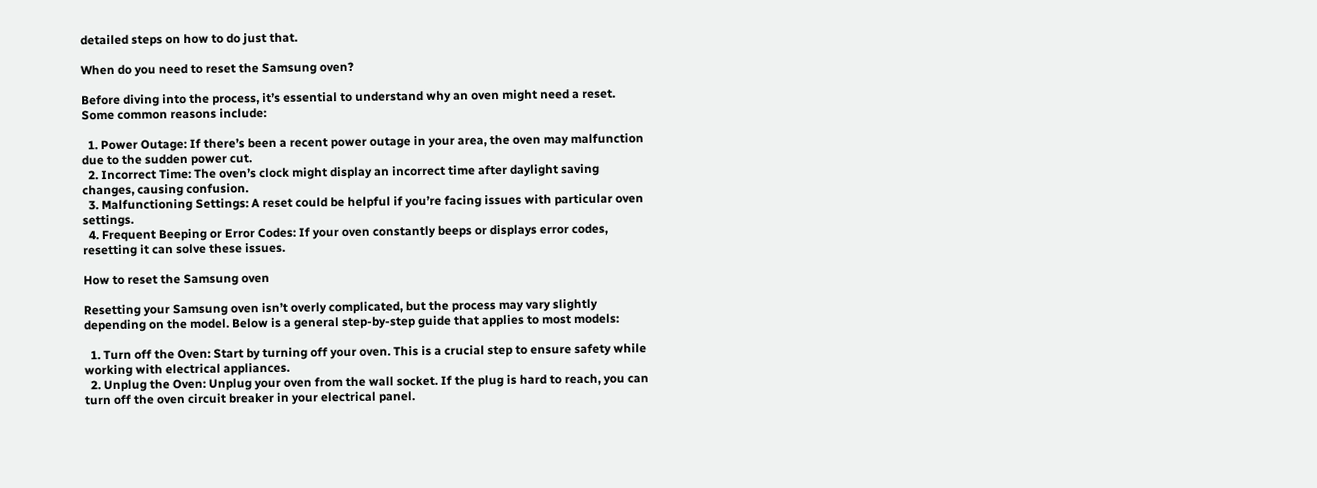detailed steps on how to do just that.

When do you need to reset the Samsung oven?

Before diving into the process, it’s essential to understand why an oven might need a reset. Some common reasons include:

  1. Power Outage: If there’s been a recent power outage in your area, the oven may malfunction due to the sudden power cut.
  2. Incorrect Time: The oven’s clock might display an incorrect time after daylight saving changes, causing confusion.
  3. Malfunctioning Settings: A reset could be helpful if you’re facing issues with particular oven settings.
  4. Frequent Beeping or Error Codes: If your oven constantly beeps or displays error codes, resetting it can solve these issues.

How to reset the Samsung oven

Resetting your Samsung oven isn’t overly complicated, but the process may vary slightly depending on the model. Below is a general step-by-step guide that applies to most models:

  1. Turn off the Oven: Start by turning off your oven. This is a crucial step to ensure safety while working with electrical appliances.
  2. Unplug the Oven: Unplug your oven from the wall socket. If the plug is hard to reach, you can turn off the oven circuit breaker in your electrical panel.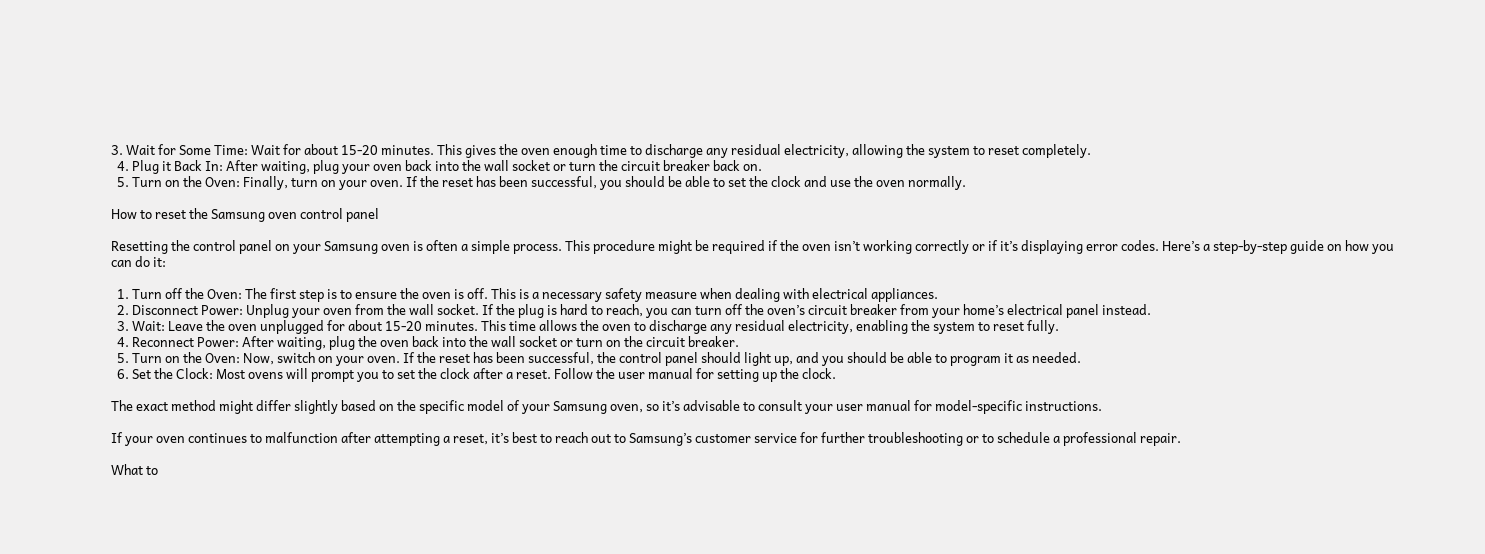3. Wait for Some Time: Wait for about 15-20 minutes. This gives the oven enough time to discharge any residual electricity, allowing the system to reset completely.
  4. Plug it Back In: After waiting, plug your oven back into the wall socket or turn the circuit breaker back on.
  5. Turn on the Oven: Finally, turn on your oven. If the reset has been successful, you should be able to set the clock and use the oven normally.

How to reset the Samsung oven control panel

Resetting the control panel on your Samsung oven is often a simple process. This procedure might be required if the oven isn’t working correctly or if it’s displaying error codes. Here’s a step-by-step guide on how you can do it:

  1. Turn off the Oven: The first step is to ensure the oven is off. This is a necessary safety measure when dealing with electrical appliances.
  2. Disconnect Power: Unplug your oven from the wall socket. If the plug is hard to reach, you can turn off the oven’s circuit breaker from your home’s electrical panel instead.
  3. Wait: Leave the oven unplugged for about 15-20 minutes. This time allows the oven to discharge any residual electricity, enabling the system to reset fully.
  4. Reconnect Power: After waiting, plug the oven back into the wall socket or turn on the circuit breaker.
  5. Turn on the Oven: Now, switch on your oven. If the reset has been successful, the control panel should light up, and you should be able to program it as needed.
  6. Set the Clock: Most ovens will prompt you to set the clock after a reset. Follow the user manual for setting up the clock.

The exact method might differ slightly based on the specific model of your Samsung oven, so it’s advisable to consult your user manual for model-specific instructions.

If your oven continues to malfunction after attempting a reset, it’s best to reach out to Samsung’s customer service for further troubleshooting or to schedule a professional repair.

What to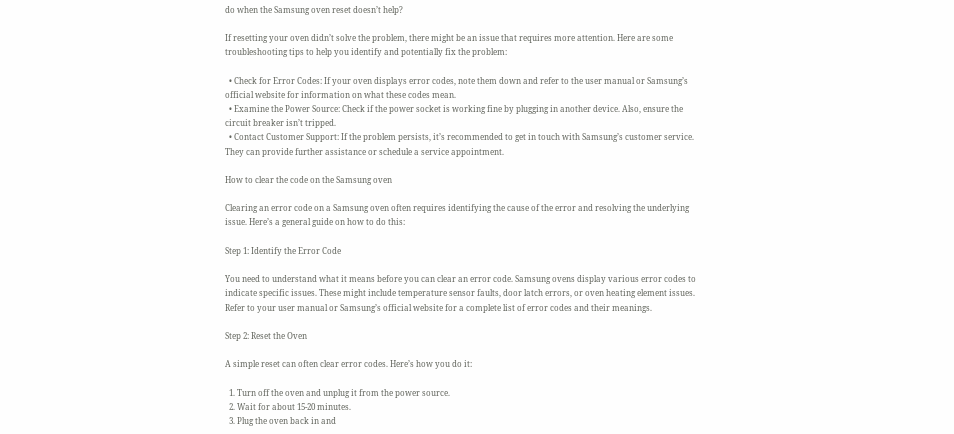do when the Samsung oven reset doesn’t help?

If resetting your oven didn’t solve the problem, there might be an issue that requires more attention. Here are some troubleshooting tips to help you identify and potentially fix the problem:

  • Check for Error Codes: If your oven displays error codes, note them down and refer to the user manual or Samsung’s official website for information on what these codes mean.
  • Examine the Power Source: Check if the power socket is working fine by plugging in another device. Also, ensure the circuit breaker isn’t tripped.
  • Contact Customer Support: If the problem persists, it’s recommended to get in touch with Samsung’s customer service. They can provide further assistance or schedule a service appointment.

How to clear the code on the Samsung oven

Clearing an error code on a Samsung oven often requires identifying the cause of the error and resolving the underlying issue. Here’s a general guide on how to do this:

Step 1: Identify the Error Code

You need to understand what it means before you can clear an error code. Samsung ovens display various error codes to indicate specific issues. These might include temperature sensor faults, door latch errors, or oven heating element issues. Refer to your user manual or Samsung’s official website for a complete list of error codes and their meanings.

Step 2: Reset the Oven

A simple reset can often clear error codes. Here’s how you do it:

  1. Turn off the oven and unplug it from the power source.
  2. Wait for about 15-20 minutes.
  3. Plug the oven back in and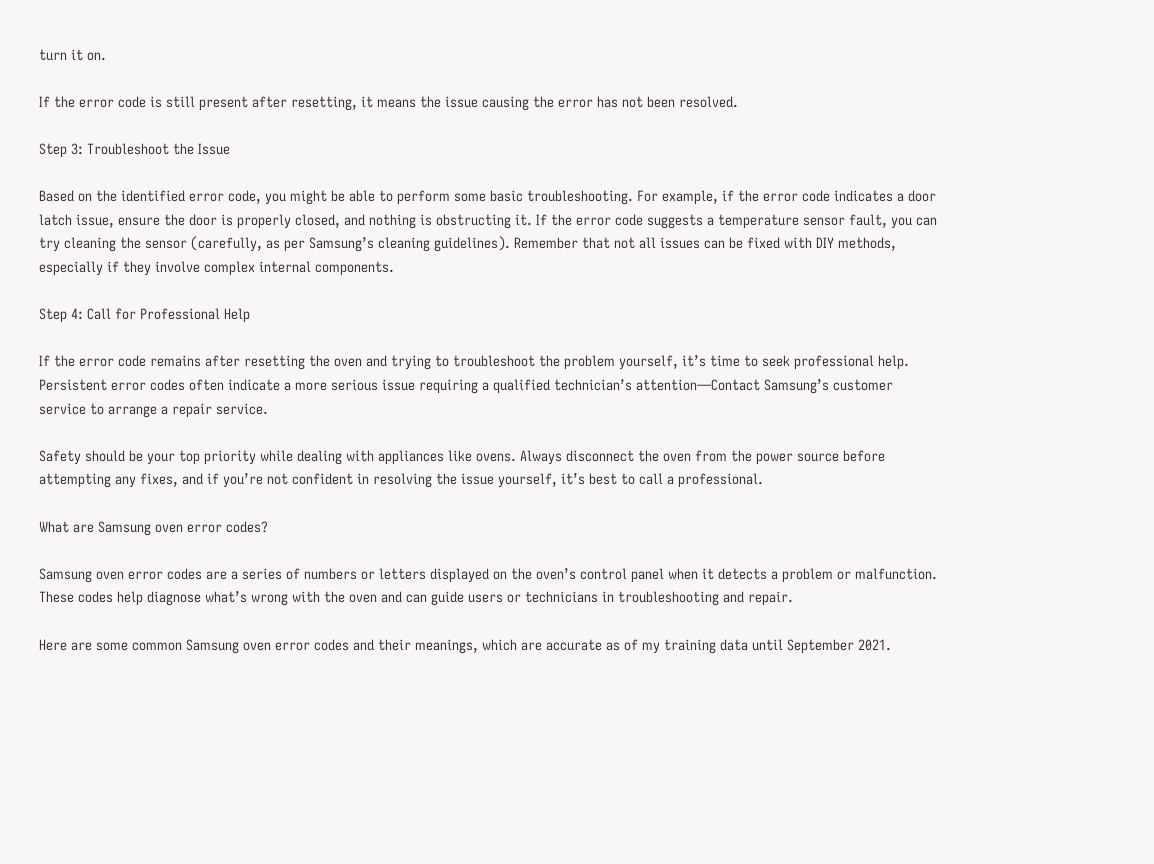turn it on.

If the error code is still present after resetting, it means the issue causing the error has not been resolved.

Step 3: Troubleshoot the Issue

Based on the identified error code, you might be able to perform some basic troubleshooting. For example, if the error code indicates a door latch issue, ensure the door is properly closed, and nothing is obstructing it. If the error code suggests a temperature sensor fault, you can try cleaning the sensor (carefully, as per Samsung’s cleaning guidelines). Remember that not all issues can be fixed with DIY methods, especially if they involve complex internal components.

Step 4: Call for Professional Help

If the error code remains after resetting the oven and trying to troubleshoot the problem yourself, it’s time to seek professional help. Persistent error codes often indicate a more serious issue requiring a qualified technician’s attention—Contact Samsung’s customer service to arrange a repair service.

Safety should be your top priority while dealing with appliances like ovens. Always disconnect the oven from the power source before attempting any fixes, and if you’re not confident in resolving the issue yourself, it’s best to call a professional.

What are Samsung oven error codes?

Samsung oven error codes are a series of numbers or letters displayed on the oven’s control panel when it detects a problem or malfunction. These codes help diagnose what’s wrong with the oven and can guide users or technicians in troubleshooting and repair.

Here are some common Samsung oven error codes and their meanings, which are accurate as of my training data until September 2021.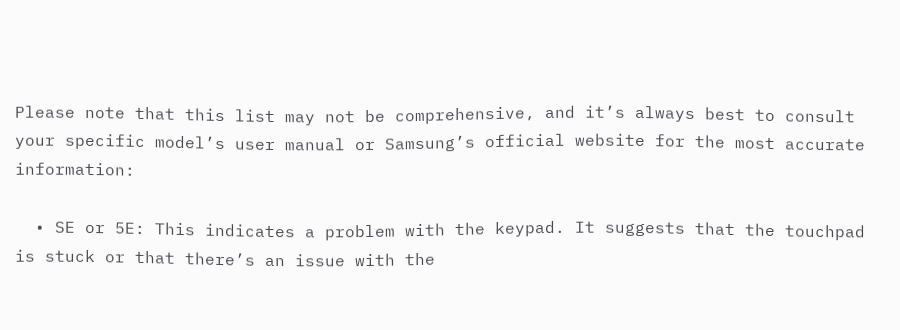Please note that this list may not be comprehensive, and it’s always best to consult your specific model’s user manual or Samsung’s official website for the most accurate information:

  • SE or 5E: This indicates a problem with the keypad. It suggests that the touchpad is stuck or that there’s an issue with the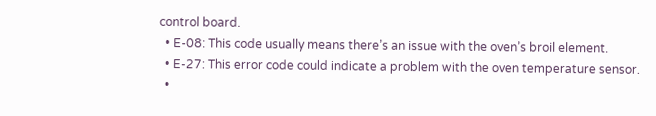control board.
  • E-08: This code usually means there’s an issue with the oven’s broil element.
  • E-27: This error code could indicate a problem with the oven temperature sensor.
  •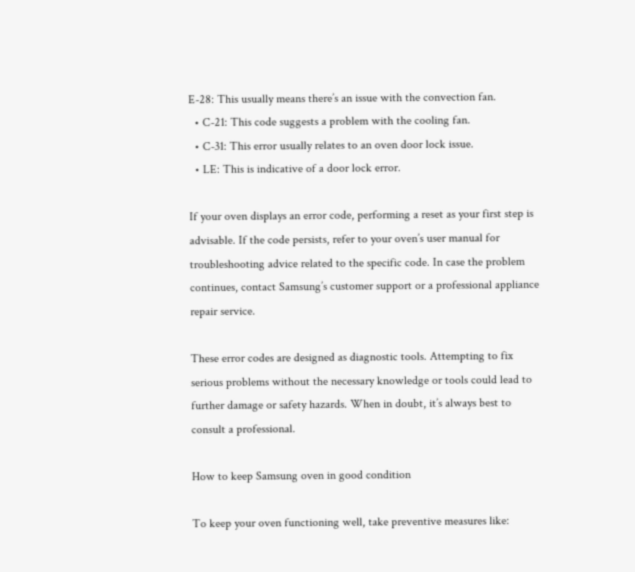E-28: This usually means there’s an issue with the convection fan.
  • C-21: This code suggests a problem with the cooling fan.
  • C-31: This error usually relates to an oven door lock issue.
  • LE: This is indicative of a door lock error.

If your oven displays an error code, performing a reset as your first step is advisable. If the code persists, refer to your oven’s user manual for troubleshooting advice related to the specific code. In case the problem continues, contact Samsung’s customer support or a professional appliance repair service.

These error codes are designed as diagnostic tools. Attempting to fix serious problems without the necessary knowledge or tools could lead to further damage or safety hazards. When in doubt, it’s always best to consult a professional.

How to keep Samsung oven in good condition

To keep your oven functioning well, take preventive measures like: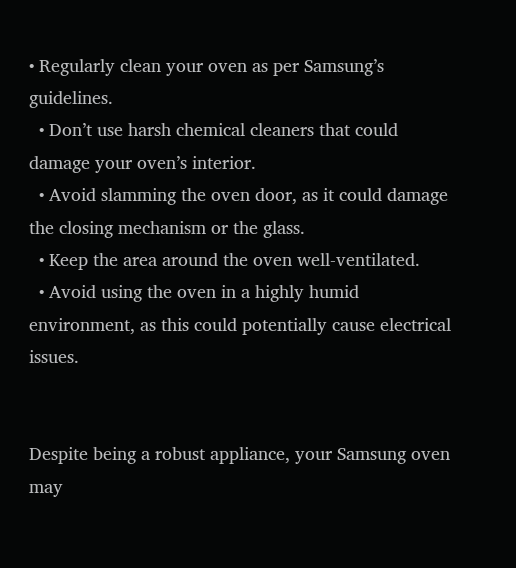• Regularly clean your oven as per Samsung’s guidelines.
  • Don’t use harsh chemical cleaners that could damage your oven’s interior.
  • Avoid slamming the oven door, as it could damage the closing mechanism or the glass.
  • Keep the area around the oven well-ventilated.
  • Avoid using the oven in a highly humid environment, as this could potentially cause electrical issues.


Despite being a robust appliance, your Samsung oven may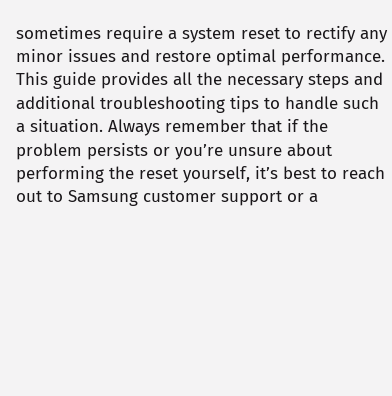sometimes require a system reset to rectify any minor issues and restore optimal performance. This guide provides all the necessary steps and additional troubleshooting tips to handle such a situation. Always remember that if the problem persists or you’re unsure about performing the reset yourself, it’s best to reach out to Samsung customer support or a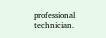professional technician.